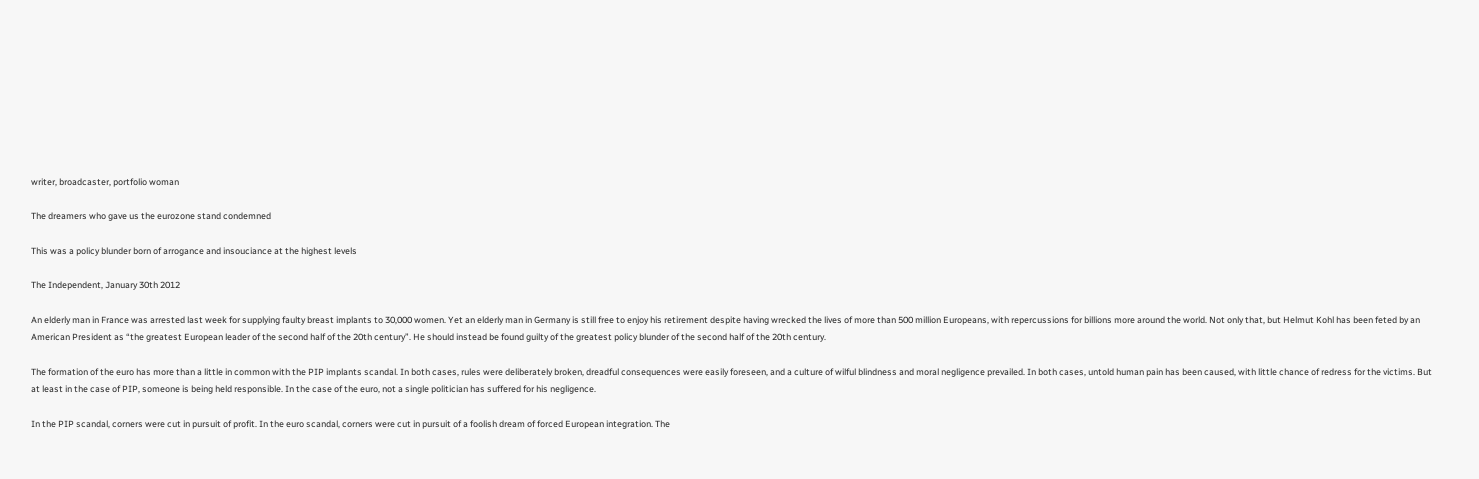writer, broadcaster, portfolio woman

The dreamers who gave us the eurozone stand condemned

This was a policy blunder born of arrogance and insouciance at the highest levels

The Independent, January 30th 2012

An elderly man in France was arrested last week for supplying faulty breast implants to 30,000 women. Yet an elderly man in Germany is still free to enjoy his retirement despite having wrecked the lives of more than 500 million Europeans, with repercussions for billions more around the world. Not only that, but Helmut Kohl has been feted by an American President as “the greatest European leader of the second half of the 20th century”. He should instead be found guilty of the greatest policy blunder of the second half of the 20th century.

The formation of the euro has more than a little in common with the PIP implants scandal. In both cases, rules were deliberately broken, dreadful consequences were easily foreseen, and a culture of wilful blindness and moral negligence prevailed. In both cases, untold human pain has been caused, with little chance of redress for the victims. But at least in the case of PIP, someone is being held responsible. In the case of the euro, not a single politician has suffered for his negligence.

In the PIP scandal, corners were cut in pursuit of profit. In the euro scandal, corners were cut in pursuit of a foolish dream of forced European integration. The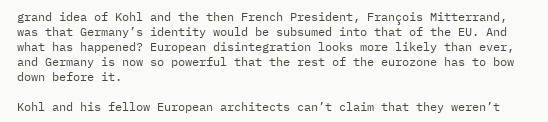grand idea of Kohl and the then French President, François Mitterrand, was that Germany’s identity would be subsumed into that of the EU. And what has happened? European disintegration looks more likely than ever, and Germany is now so powerful that the rest of the eurozone has to bow down before it.

Kohl and his fellow European architects can’t claim that they weren’t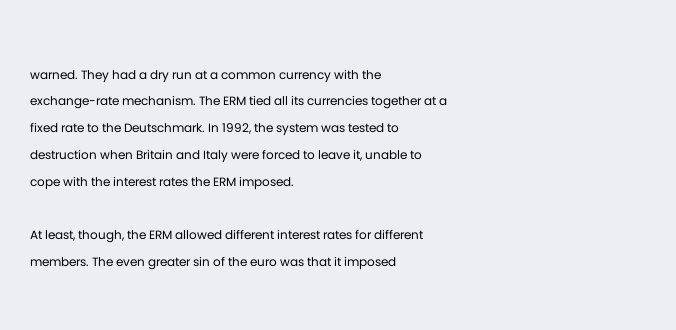warned. They had a dry run at a common currency with the exchange-rate mechanism. The ERM tied all its currencies together at a fixed rate to the Deutschmark. In 1992, the system was tested to destruction when Britain and Italy were forced to leave it, unable to cope with the interest rates the ERM imposed.

At least, though, the ERM allowed different interest rates for different members. The even greater sin of the euro was that it imposed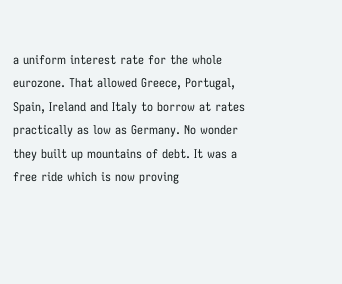a uniform interest rate for the whole eurozone. That allowed Greece, Portugal, Spain, Ireland and Italy to borrow at rates practically as low as Germany. No wonder they built up mountains of debt. It was a free ride which is now proving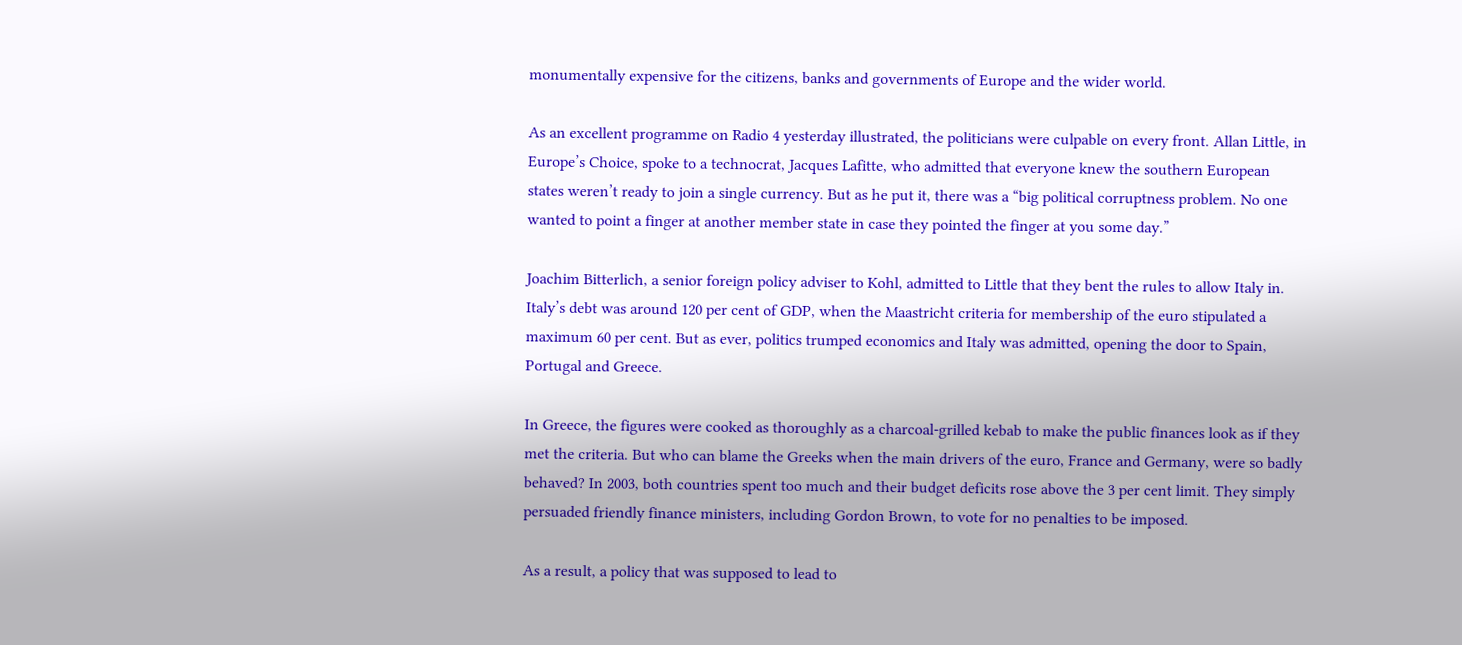monumentally expensive for the citizens, banks and governments of Europe and the wider world.

As an excellent programme on Radio 4 yesterday illustrated, the politicians were culpable on every front. Allan Little, in Europe’s Choice, spoke to a technocrat, Jacques Lafitte, who admitted that everyone knew the southern European states weren’t ready to join a single currency. But as he put it, there was a “big political corruptness problem. No one wanted to point a finger at another member state in case they pointed the finger at you some day.”

Joachim Bitterlich, a senior foreign policy adviser to Kohl, admitted to Little that they bent the rules to allow Italy in. Italy’s debt was around 120 per cent of GDP, when the Maastricht criteria for membership of the euro stipulated a maximum 60 per cent. But as ever, politics trumped economics and Italy was admitted, opening the door to Spain, Portugal and Greece.

In Greece, the figures were cooked as thoroughly as a charcoal-grilled kebab to make the public finances look as if they met the criteria. But who can blame the Greeks when the main drivers of the euro, France and Germany, were so badly behaved? In 2003, both countries spent too much and their budget deficits rose above the 3 per cent limit. They simply persuaded friendly finance ministers, including Gordon Brown, to vote for no penalties to be imposed.

As a result, a policy that was supposed to lead to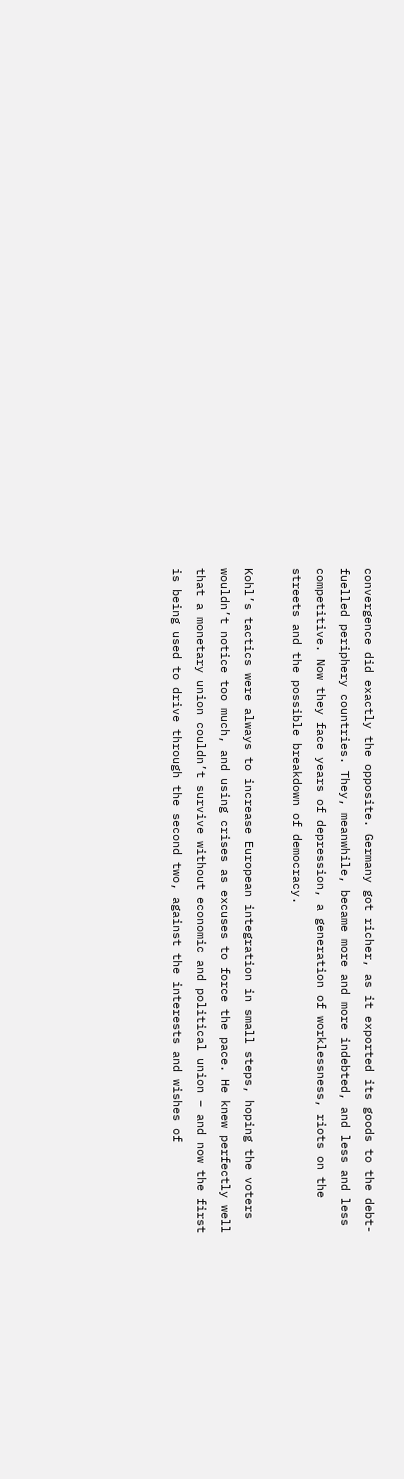convergence did exactly the opposite. Germany got richer, as it exported its goods to the debt-fuelled periphery countries. They, meanwhile, became more and more indebted, and less and less competitive. Now they face years of depression, a generation of worklessness, riots on the streets and the possible breakdown of democracy.

Kohl’s tactics were always to increase European integration in small steps, hoping the voters wouldn’t notice too much, and using crises as excuses to force the pace. He knew perfectly well that a monetary union couldn’t survive without economic and political union – and now the first is being used to drive through the second two, against the interests and wishes of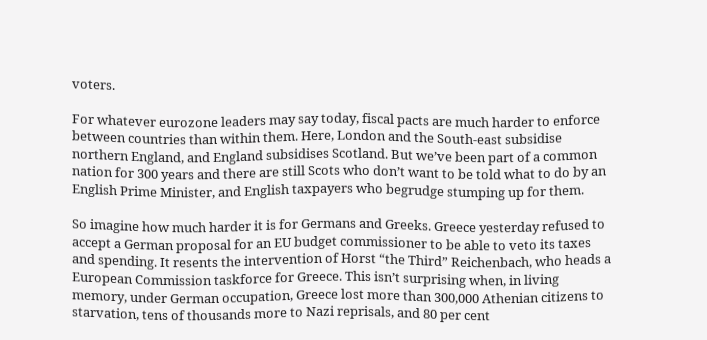voters.

For whatever eurozone leaders may say today, fiscal pacts are much harder to enforce between countries than within them. Here, London and the South-east subsidise northern England, and England subsidises Scotland. But we’ve been part of a common nation for 300 years and there are still Scots who don’t want to be told what to do by an English Prime Minister, and English taxpayers who begrudge stumping up for them.

So imagine how much harder it is for Germans and Greeks. Greece yesterday refused to accept a German proposal for an EU budget commissioner to be able to veto its taxes and spending. It resents the intervention of Horst “the Third” Reichenbach, who heads a European Commission taskforce for Greece. This isn’t surprising when, in living memory, under German occupation, Greece lost more than 300,000 Athenian citizens to starvation, tens of thousands more to Nazi reprisals, and 80 per cent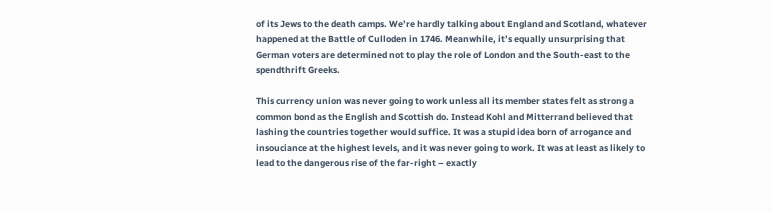of its Jews to the death camps. We’re hardly talking about England and Scotland, whatever happened at the Battle of Culloden in 1746. Meanwhile, it’s equally unsurprising that German voters are determined not to play the role of London and the South-east to the spendthrift Greeks.

This currency union was never going to work unless all its member states felt as strong a common bond as the English and Scottish do. Instead Kohl and Mitterrand believed that lashing the countries together would suffice. It was a stupid idea born of arrogance and insouciance at the highest levels, and it was never going to work. It was at least as likely to lead to the dangerous rise of the far-right – exactly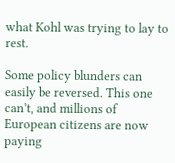what Kohl was trying to lay to rest.

Some policy blunders can easily be reversed. This one can’t, and millions of European citizens are now paying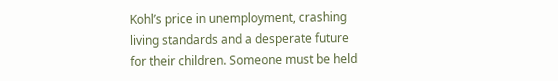Kohl’s price in unemployment, crashing living standards and a desperate future for their children. Someone must be held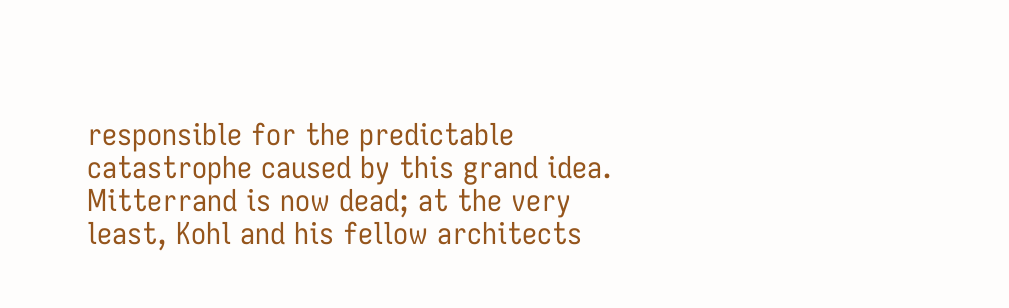responsible for the predictable catastrophe caused by this grand idea. Mitterrand is now dead; at the very least, Kohl and his fellow architects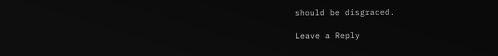should be disgraced.

Leave a Reply